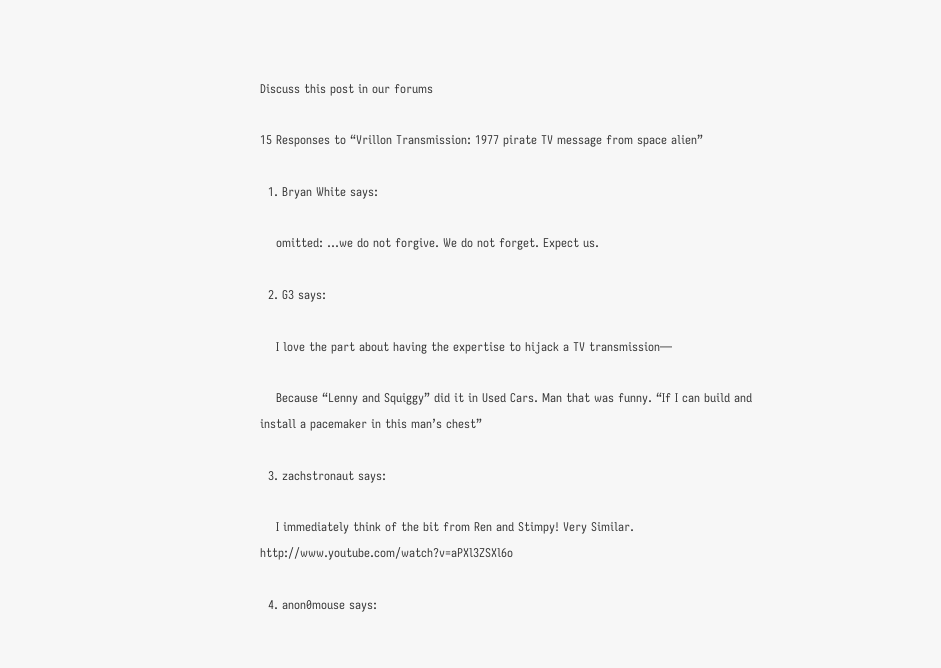Discuss this post in our forums

15 Responses to “Vrillon Transmission: 1977 pirate TV message from space alien”

  1. Bryan White says:

    omitted: …we do not forgive. We do not forget. Expect us.

  2. G3 says:

    I love the part about having the expertise to hijack a TV transmission—

    Because “Lenny and Squiggy” did it in Used Cars. Man that was funny. “If I can build and install a pacemaker in this man’s chest”

  3. zachstronaut says:

    I immediately think of the bit from Ren and Stimpy! Very Similar. http://www.youtube.com/watch?v=aPXl3ZSXl6o

  4. anon0mouse says: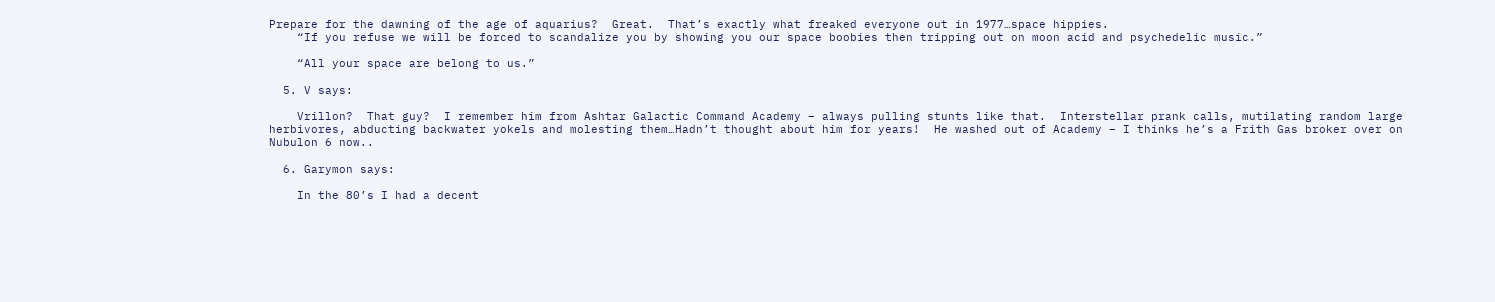Prepare for the dawning of the age of aquarius?  Great.  That’s exactly what freaked everyone out in 1977…space hippies.
    “If you refuse we will be forced to scandalize you by showing you our space boobies then tripping out on moon acid and psychedelic music.”

    “All your space are belong to us.”

  5. V says:

    Vrillon?  That guy?  I remember him from Ashtar Galactic Command Academy – always pulling stunts like that.  Interstellar prank calls, mutilating random large herbivores, abducting backwater yokels and molesting them…Hadn’t thought about him for years!  He washed out of Academy – I thinks he’s a Frith Gas broker over on Nubulon 6 now..

  6. Garymon says:

    In the 80’s I had a decent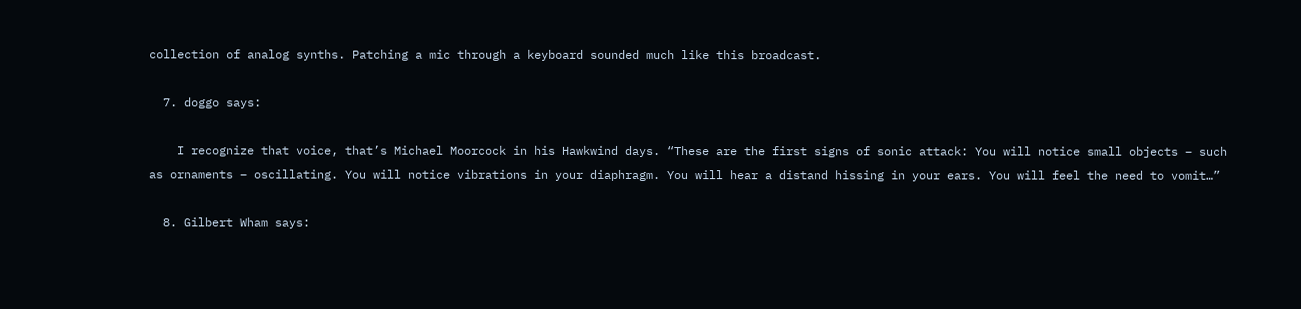collection of analog synths. Patching a mic through a keyboard sounded much like this broadcast.

  7. doggo says:

    I recognize that voice, that’s Michael Moorcock in his Hawkwind days. “These are the first signs of sonic attack: You will notice small objects – such as ornaments – oscillating. You will notice vibrations in your diaphragm. You will hear a distand hissing in your ears. You will feel the need to vomit…”

  8. Gilbert Wham says: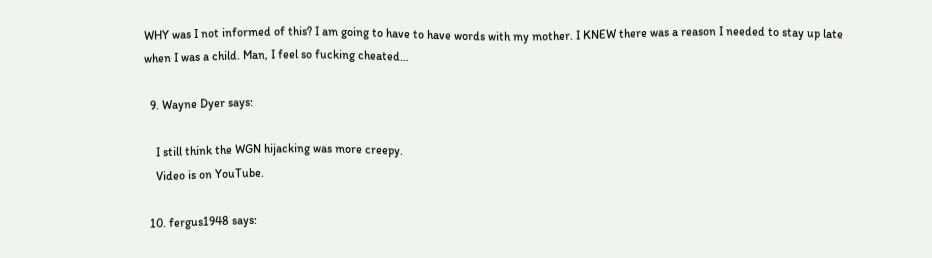WHY was I not informed of this? I am going to have to have words with my mother. I KNEW there was a reason I needed to stay up late when I was a child. Man, I feel so fucking cheated…

  9. Wayne Dyer says:

    I still think the WGN hijacking was more creepy.
    Video is on YouTube.

  10. fergus1948 says: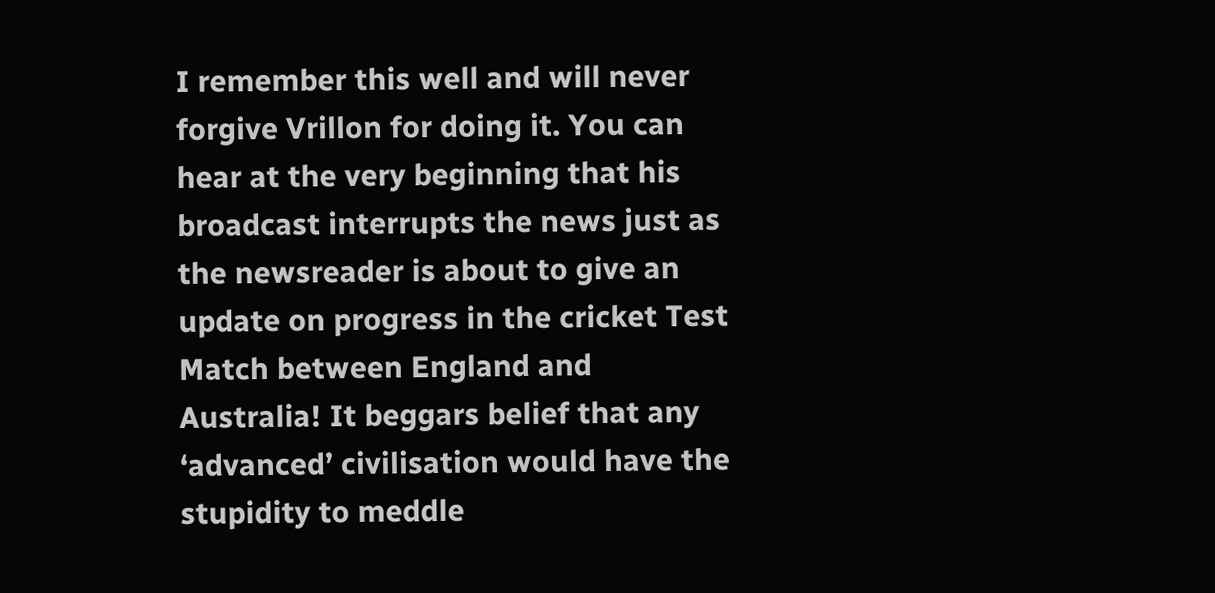I remember this well and will never forgive Vrillon for doing it. You can hear at the very beginning that his broadcast interrupts the news just as the newsreader is about to give an update on progress in the cricket Test Match between England and Australia! It beggars belief that any ‘advanced’ civilisation would have the stupidity to meddle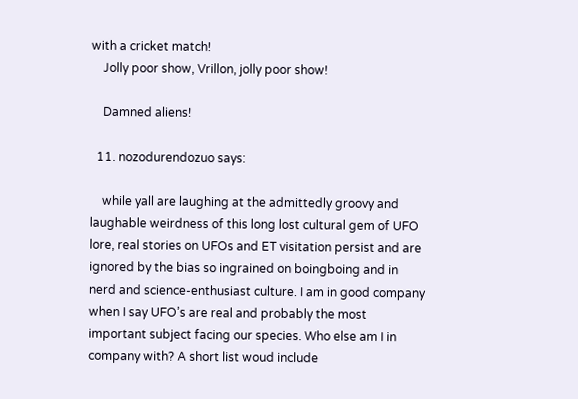with a cricket match!
    Jolly poor show, Vrillon, jolly poor show!

    Damned aliens!

  11. nozodurendozuo says:

    while yall are laughing at the admittedly groovy and laughable weirdness of this long lost cultural gem of UFO lore, real stories on UFOs and ET visitation persist and are ignored by the bias so ingrained on boingboing and in nerd and science-enthusiast culture. I am in good company when I say UFO’s are real and probably the most important subject facing our species. Who else am I in company with? A short list woud include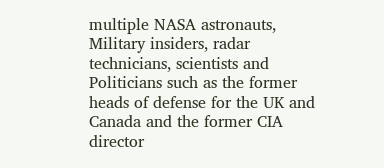multiple NASA astronauts, Military insiders, radar technicians, scientists and Politicians such as the former heads of defense for the UK and Canada and the former CIA director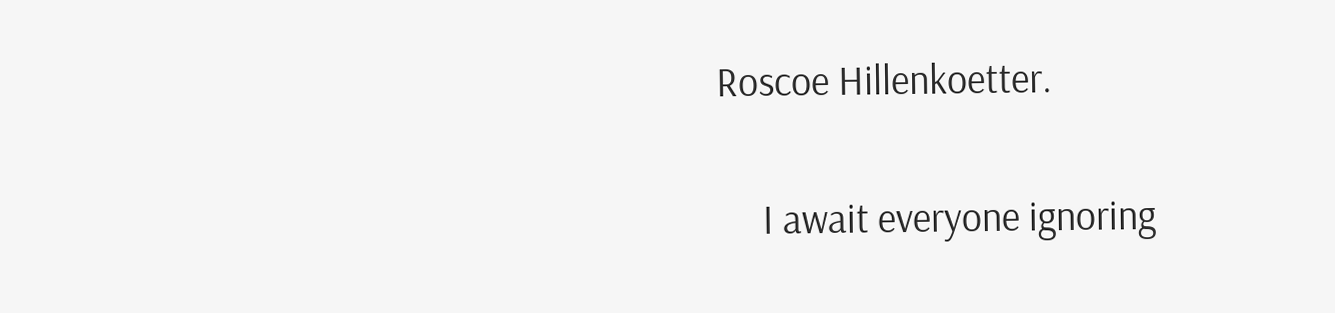Roscoe Hillenkoetter.

     I await everyone ignoring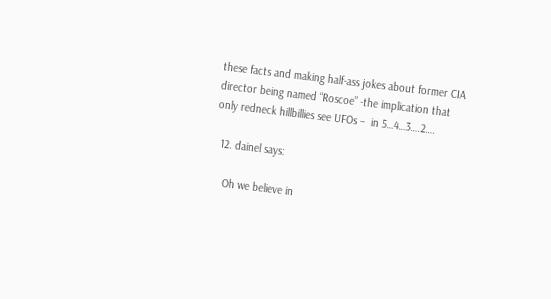these facts and making half-ass jokes about former CIA director being named “Roscoe” -the implication that only redneck hillbillies see UFOs –  in 5…4…3….2….

  12. dainel says:

    Oh we believe in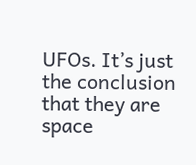UFOs. It’s just the conclusion that they are space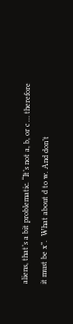aliens, that’s a bit problematic. “It’s not a, b, or c … therefore it must be x”.  What about d to w. And don’t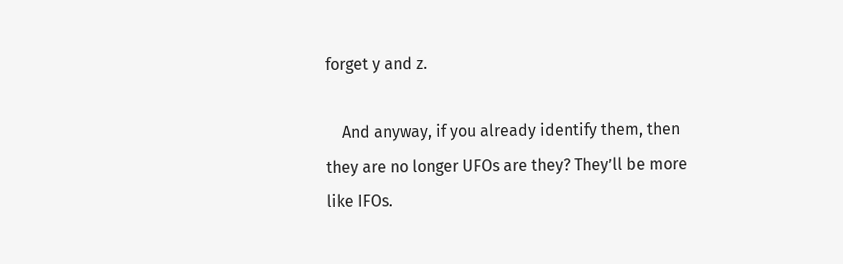forget y and z.

    And anyway, if you already identify them, then they are no longer UFOs are they? They’ll be more like IFOs.